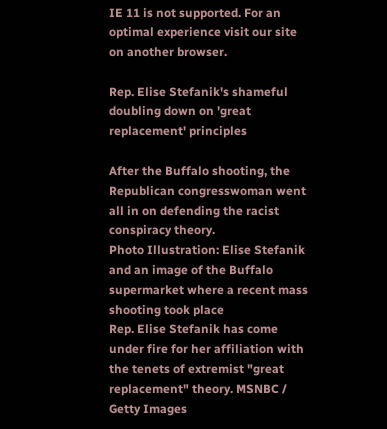IE 11 is not supported. For an optimal experience visit our site on another browser.

Rep. Elise Stefanik's shameful doubling down on 'great replacement' principles

After the Buffalo shooting, the Republican congresswoman went all in on defending the racist conspiracy theory.
Photo Illustration: Elise Stefanik and an image of the Buffalo supermarket where a recent mass shooting took place
Rep. Elise Stefanik has come under fire for her affiliation with the tenets of extremist "great replacement" theory. MSNBC / Getty Images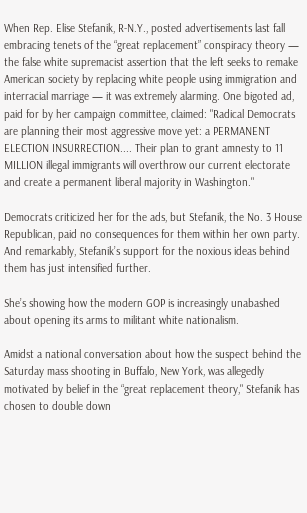When Rep. Elise Stefanik, R-N.Y., posted advertisements last fall embracing tenets of the “great replacement” conspiracy theory — the false white supremacist assertion that the left seeks to remake American society by replacing white people using immigration and interracial marriage — it was extremely alarming. One bigoted ad, paid for by her campaign committee, claimed: "Radical Democrats are planning their most aggressive move yet: a PERMANENT ELECTION INSURRECTION.... Their plan to grant amnesty to 11 MILLION illegal immigrants will overthrow our current electorate and create a permanent liberal majority in Washington."

Democrats criticized her for the ads, but Stefanik, the No. 3 House Republican, paid no consequences for them within her own party. And remarkably, Stefanik’s support for the noxious ideas behind them has just intensified further.

She’s showing how the modern GOP is increasingly unabashed about opening its arms to militant white nationalism.

Amidst a national conversation about how the suspect behind the Saturday mass shooting in Buffalo, New York, was allegedly motivated by belief in the “great replacement theory," Stefanik has chosen to double down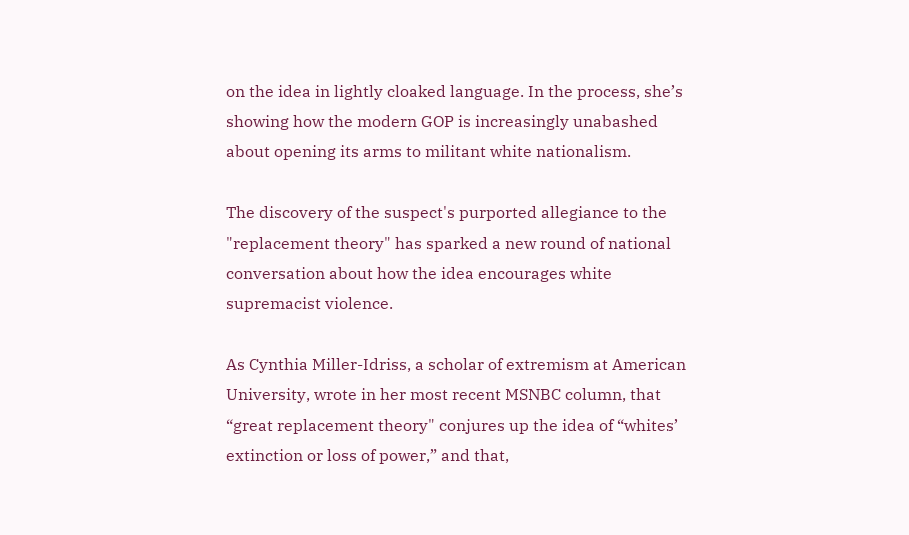on the idea in lightly cloaked language. In the process, she’s showing how the modern GOP is increasingly unabashed about opening its arms to militant white nationalism.

The discovery of the suspect's purported allegiance to the "replacement theory" has sparked a new round of national conversation about how the idea encourages white supremacist violence.

As Cynthia Miller-Idriss, a scholar of extremism at American University, wrote in her most recent MSNBC column, that “great replacement theory" conjures up the idea of “whites’ extinction or loss of power,” and that,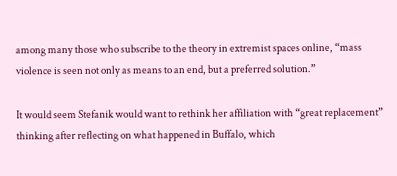among many those who subscribe to the theory in extremist spaces online, “mass violence is seen not only as means to an end, but a preferred solution.”

It would seem Stefanik would want to rethink her affiliation with “great replacement” thinking after reflecting on what happened in Buffalo, which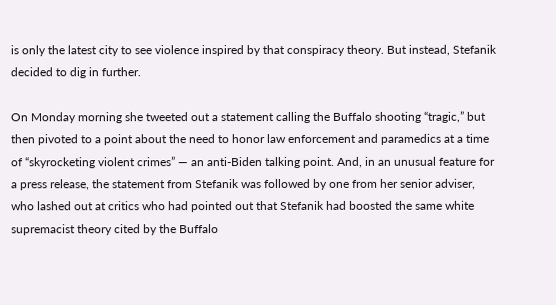is only the latest city to see violence inspired by that conspiracy theory. But instead, Stefanik decided to dig in further.

On Monday morning she tweeted out a statement calling the Buffalo shooting “tragic,” but then pivoted to a point about the need to honor law enforcement and paramedics at a time of “skyrocketing violent crimes” — an anti-Biden talking point. And, in an unusual feature for a press release, the statement from Stefanik was followed by one from her senior adviser, who lashed out at critics who had pointed out that Stefanik had boosted the same white supremacist theory cited by the Buffalo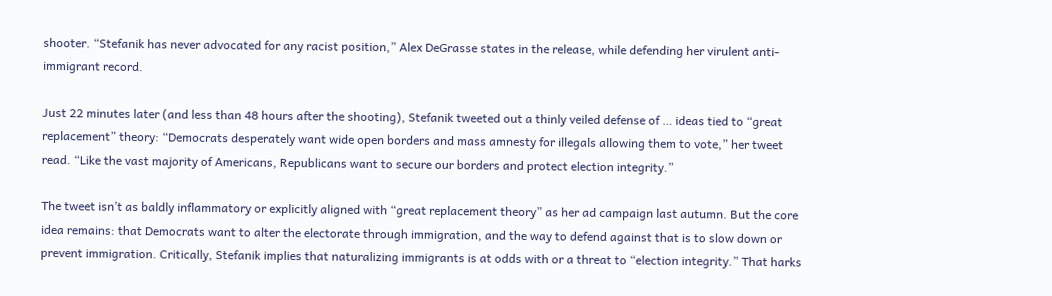shooter. “Stefanik has never advocated for any racist position,” Alex DeGrasse states in the release, while defending her virulent anti-immigrant record.

Just 22 minutes later (and less than 48 hours after the shooting), Stefanik tweeted out a thinly veiled defense of … ideas tied to “great replacement” theory: “Democrats desperately want wide open borders and mass amnesty for illegals allowing them to vote,” her tweet read. “Like the vast majority of Americans, Republicans want to secure our borders and protect election integrity.”

The tweet isn’t as baldly inflammatory or explicitly aligned with “great replacement theory” as her ad campaign last autumn. But the core idea remains: that Democrats want to alter the electorate through immigration, and the way to defend against that is to slow down or prevent immigration. Critically, Stefanik implies that naturalizing immigrants is at odds with or a threat to “election integrity.” That harks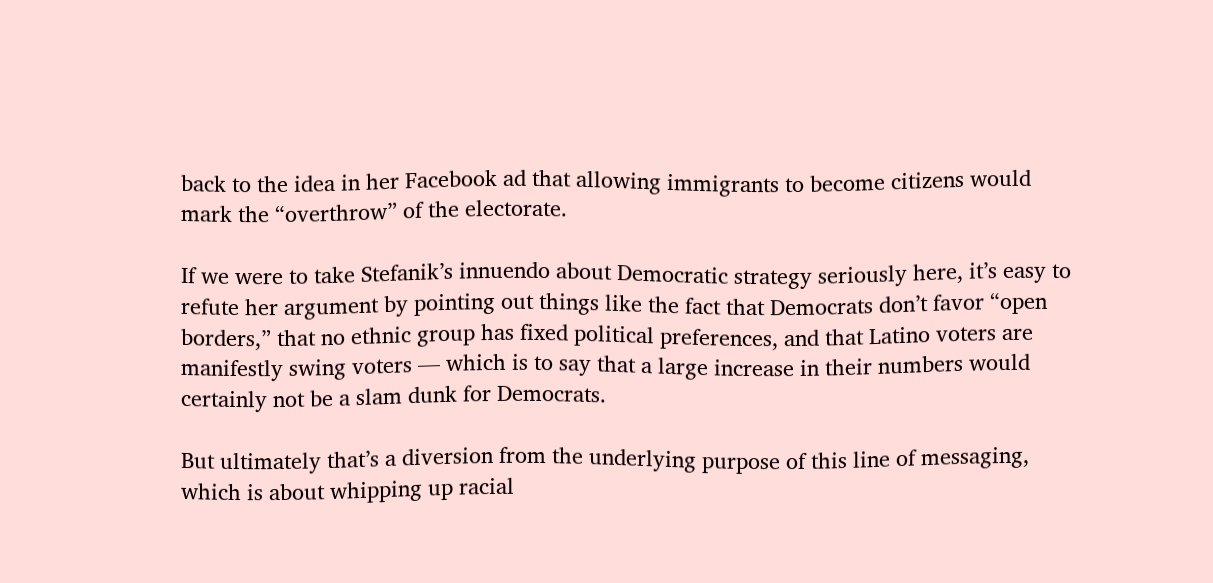back to the idea in her Facebook ad that allowing immigrants to become citizens would mark the “overthrow” of the electorate.

If we were to take Stefanik’s innuendo about Democratic strategy seriously here, it’s easy to refute her argument by pointing out things like the fact that Democrats don’t favor “open borders,” that no ethnic group has fixed political preferences, and that Latino voters are manifestly swing voters — which is to say that a large increase in their numbers would certainly not be a slam dunk for Democrats.

But ultimately that’s a diversion from the underlying purpose of this line of messaging, which is about whipping up racial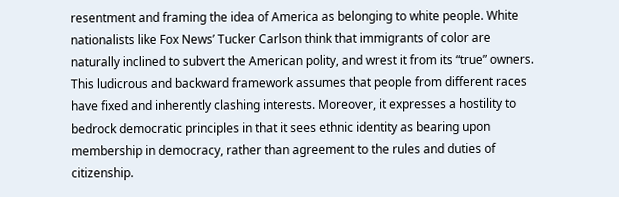resentment and framing the idea of America as belonging to white people. White nationalists like Fox News’ Tucker Carlson think that immigrants of color are naturally inclined to subvert the American polity, and wrest it from its “true” owners. This ludicrous and backward framework assumes that people from different races have fixed and inherently clashing interests. Moreover, it expresses a hostility to bedrock democratic principles in that it sees ethnic identity as bearing upon membership in democracy, rather than agreement to the rules and duties of citizenship.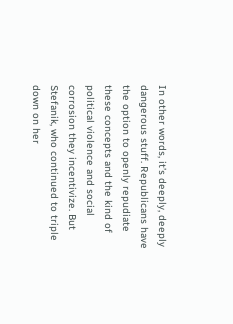In other words, it’s deeply, deeply dangerous stuff. Republicans have the option to openly repudiate these concepts and the kind of political violence and social corrosion they incentivize. But Stefanik, who continued to triple down on her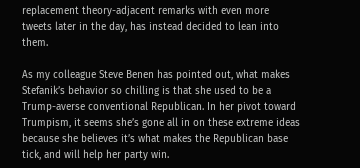replacement theory-adjacent remarks with even more tweets later in the day, has instead decided to lean into them.

As my colleague Steve Benen has pointed out, what makes Stefanik’s behavior so chilling is that she used to be a Trump-averse conventional Republican. In her pivot toward Trumpism, it seems she’s gone all in on these extreme ideas because she believes it’s what makes the Republican base tick, and will help her party win.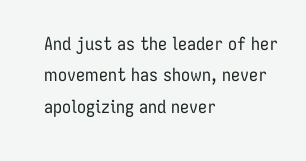And just as the leader of her movement has shown, never apologizing and never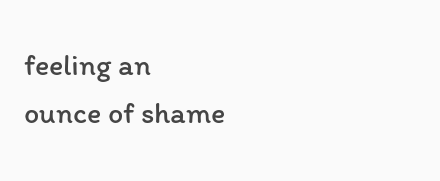feeling an ounce of shame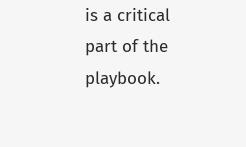is a critical part of the playbook.